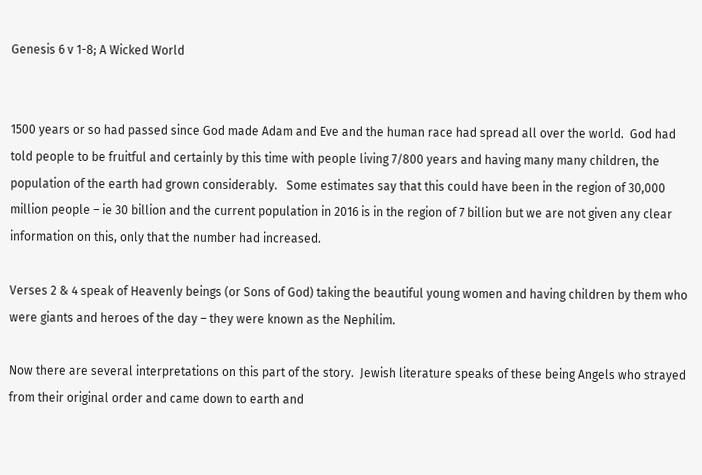Genesis 6 v 1-8; A Wicked World


1500 years or so had passed since God made Adam and Eve and the human race had spread all over the world.  God had told people to be fruitful and certainly by this time with people living 7/800 years and having many many children, the population of the earth had grown considerably.   Some estimates say that this could have been in the region of 30,000 million people – ie 30 billion and the current population in 2016 is in the region of 7 billion but we are not given any clear information on this, only that the number had increased.

Verses 2 & 4 speak of Heavenly beings (or Sons of God) taking the beautiful young women and having children by them who were giants and heroes of the day – they were known as the Nephilim.

Now there are several interpretations on this part of the story.  Jewish literature speaks of these being Angels who strayed from their original order and came down to earth and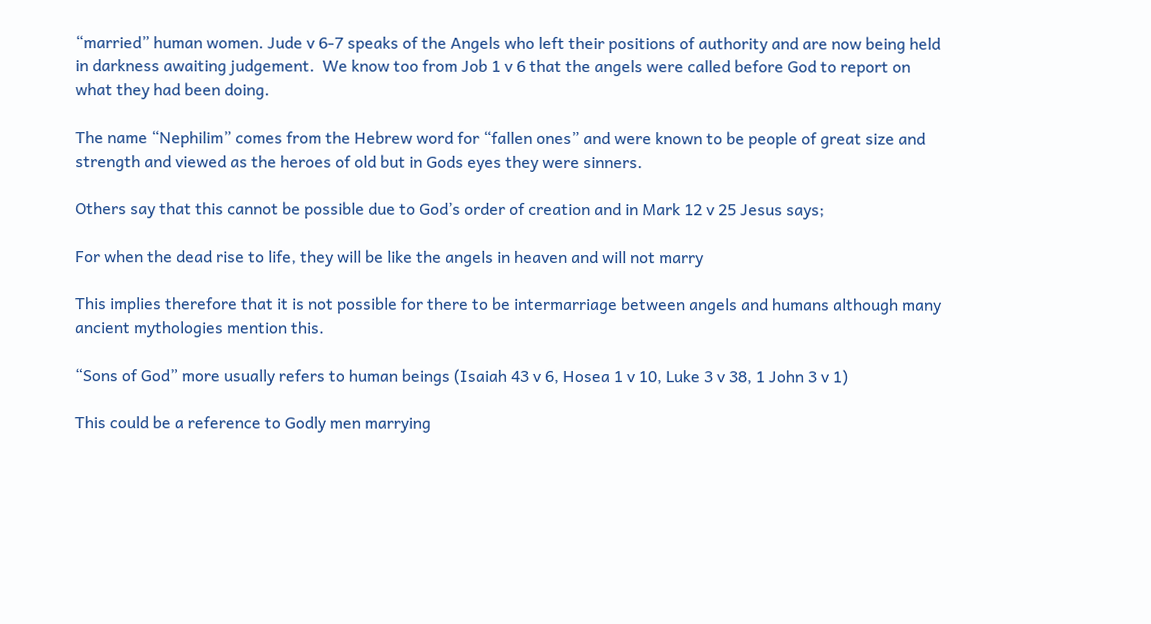“married” human women. Jude v 6-7 speaks of the Angels who left their positions of authority and are now being held in darkness awaiting judgement.  We know too from Job 1 v 6 that the angels were called before God to report on what they had been doing.

The name “Nephilim” comes from the Hebrew word for “fallen ones” and were known to be people of great size and strength and viewed as the heroes of old but in Gods eyes they were sinners.

Others say that this cannot be possible due to God’s order of creation and in Mark 12 v 25 Jesus says;

For when the dead rise to life, they will be like the angels in heaven and will not marry

This implies therefore that it is not possible for there to be intermarriage between angels and humans although many ancient mythologies mention this.

“Sons of God” more usually refers to human beings (Isaiah 43 v 6, Hosea 1 v 10, Luke 3 v 38, 1 John 3 v 1)

This could be a reference to Godly men marrying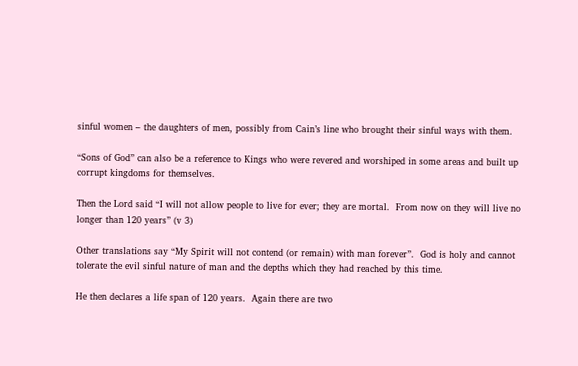sinful women – the daughters of men, possibly from Cain’s line who brought their sinful ways with them.

“Sons of God” can also be a reference to Kings who were revered and worshiped in some areas and built up corrupt kingdoms for themselves.

Then the Lord said “I will not allow people to live for ever; they are mortal.  From now on they will live no longer than 120 years” (v 3)

Other translations say “My Spirit will not contend (or remain) with man forever”.  God is holy and cannot tolerate the evil sinful nature of man and the depths which they had reached by this time.

He then declares a life span of 120 years.  Again there are two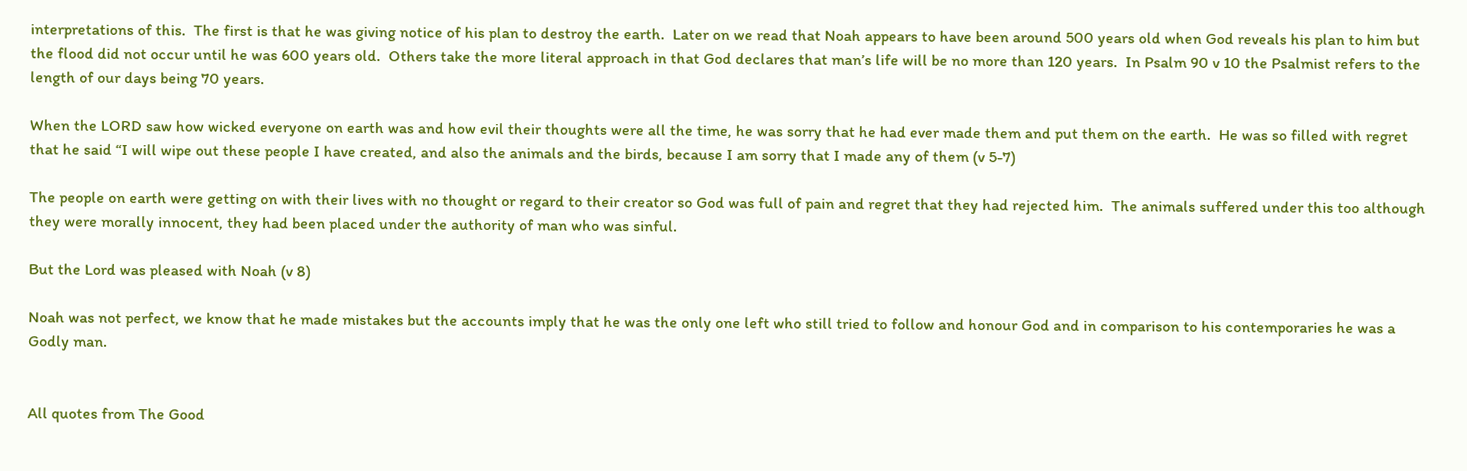interpretations of this.  The first is that he was giving notice of his plan to destroy the earth.  Later on we read that Noah appears to have been around 500 years old when God reveals his plan to him but the flood did not occur until he was 600 years old.  Others take the more literal approach in that God declares that man’s life will be no more than 120 years.  In Psalm 90 v 10 the Psalmist refers to the length of our days being 70 years.

When the LORD saw how wicked everyone on earth was and how evil their thoughts were all the time, he was sorry that he had ever made them and put them on the earth.  He was so filled with regret that he said “I will wipe out these people I have created, and also the animals and the birds, because I am sorry that I made any of them (v 5-7)

The people on earth were getting on with their lives with no thought or regard to their creator so God was full of pain and regret that they had rejected him.  The animals suffered under this too although they were morally innocent, they had been placed under the authority of man who was sinful.

But the Lord was pleased with Noah (v 8)

Noah was not perfect, we know that he made mistakes but the accounts imply that he was the only one left who still tried to follow and honour God and in comparison to his contemporaries he was a Godly man.


All quotes from The Good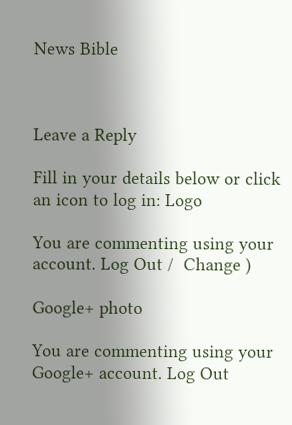News Bible



Leave a Reply

Fill in your details below or click an icon to log in: Logo

You are commenting using your account. Log Out /  Change )

Google+ photo

You are commenting using your Google+ account. Log Out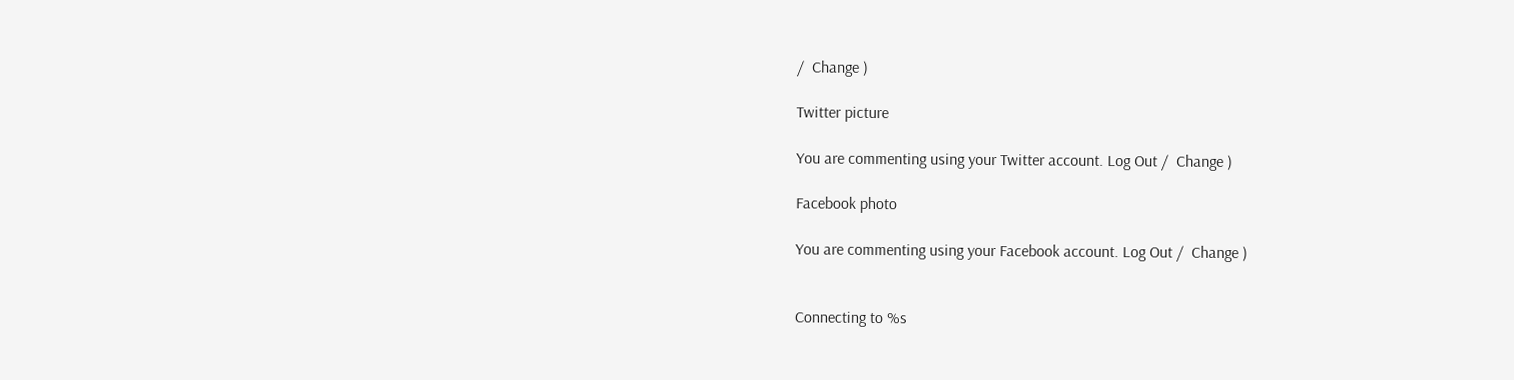/  Change )

Twitter picture

You are commenting using your Twitter account. Log Out /  Change )

Facebook photo

You are commenting using your Facebook account. Log Out /  Change )


Connecting to %s